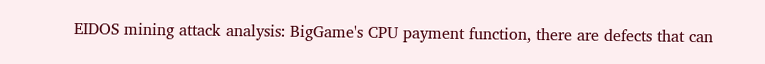EIDOS mining attack analysis: BigGame's CPU payment function, there are defects that can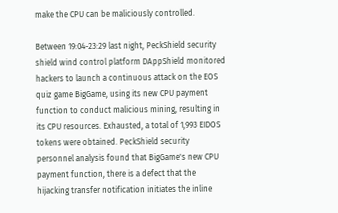make the CPU can be maliciously controlled.

Between 19:04-23:29 last night, PeckShield security shield wind control platform DAppShield monitored hackers to launch a continuous attack on the EOS quiz game BigGame, using its new CPU payment function to conduct malicious mining, resulting in its CPU resources. Exhausted, a total of 1,993 EIDOS tokens were obtained. PeckShield security personnel analysis found that BigGame's new CPU payment function, there is a defect that the hijacking transfer notification initiates the inline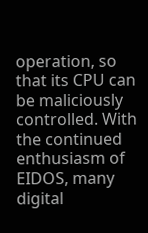operation, so that its CPU can be maliciously controlled. With the continued enthusiasm of EIDOS, many digital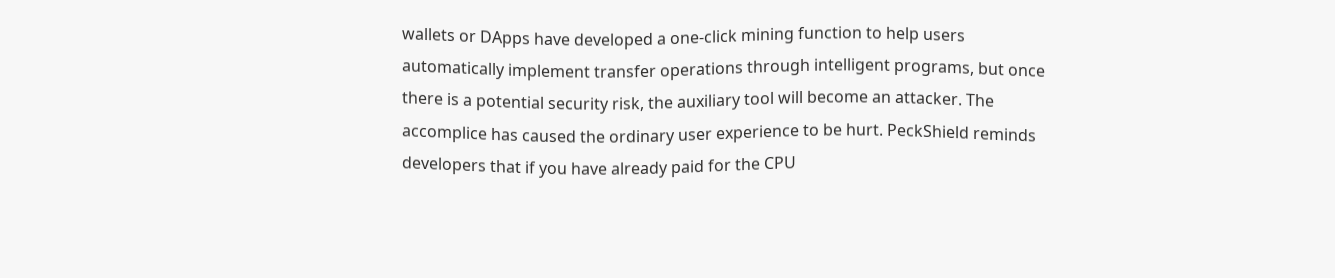wallets or DApps have developed a one-click mining function to help users automatically implement transfer operations through intelligent programs, but once there is a potential security risk, the auxiliary tool will become an attacker. The accomplice has caused the ordinary user experience to be hurt. PeckShield reminds developers that if you have already paid for the CPU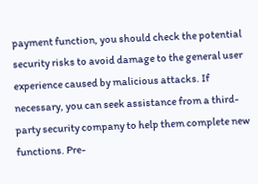payment function, you should check the potential security risks to avoid damage to the general user experience caused by malicious attacks. If necessary, you can seek assistance from a third-party security company to help them complete new functions. Pre-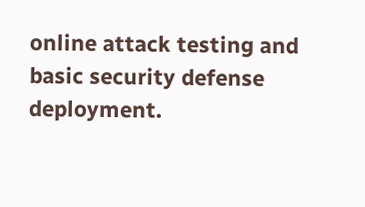online attack testing and basic security defense deployment.